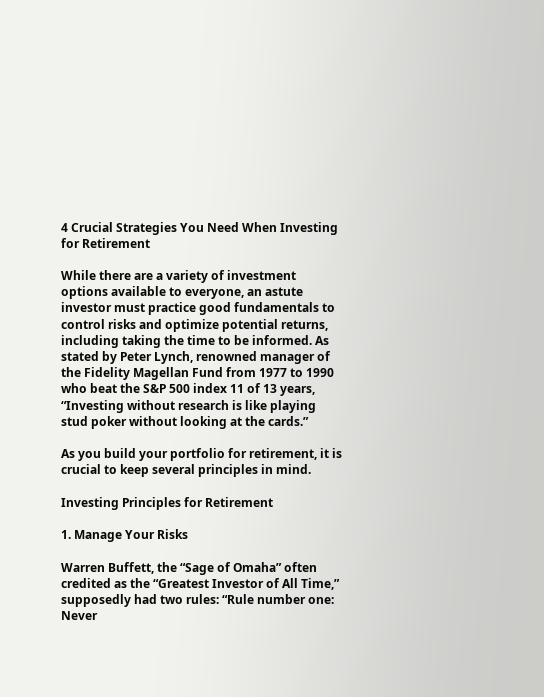4 Crucial Strategies You Need When Investing for Retirement

While there are a variety of investment options available to everyone, an astute investor must practice good fundamentals to control risks and optimize potential returns, including taking the time to be informed. As stated by Peter Lynch, renowned manager of the Fidelity Magellan Fund from 1977 to 1990 who beat the S&P 500 index 11 of 13 years, “Investing without research is like playing stud poker without looking at the cards.”

As you build your portfolio for retirement, it is crucial to keep several principles in mind.

Investing Principles for Retirement

1. Manage Your Risks

Warren Buffett, the “Sage of Omaha” often credited as the “Greatest Investor of All Time,” supposedly had two rules: “Rule number one: Never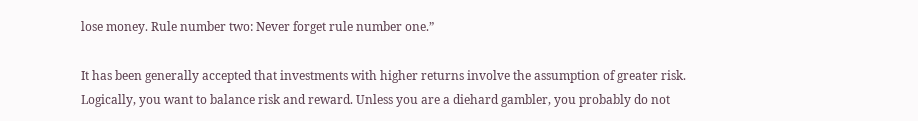lose money. Rule number two: Never forget rule number one.”

It has been generally accepted that investments with higher returns involve the assumption of greater risk. Logically, you want to balance risk and reward. Unless you are a diehard gambler, you probably do not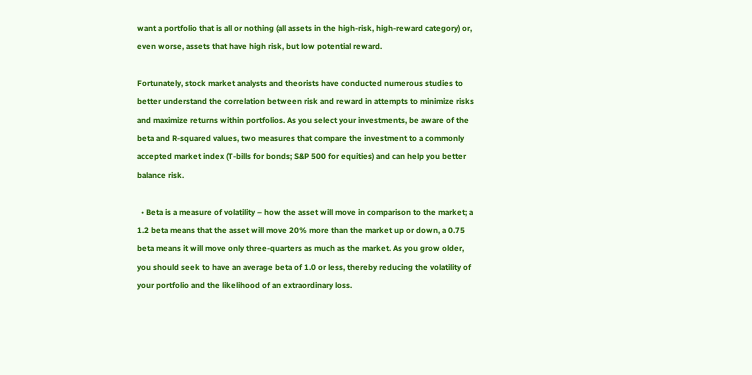want a portfolio that is all or nothing (all assets in the high-risk, high-reward category) or, even worse, assets that have high risk, but low potential reward.

Fortunately, stock market analysts and theorists have conducted numerous studies to better understand the correlation between risk and reward in attempts to minimize risks and maximize returns within portfolios. As you select your investments, be aware of the beta and R-squared values, two measures that compare the investment to a commonly accepted market index (T-bills for bonds; S&P 500 for equities) and can help you better balance risk.

  • Beta is a measure of volatility – how the asset will move in comparison to the market; a 1.2 beta means that the asset will move 20% more than the market up or down, a 0.75 beta means it will move only three-quarters as much as the market. As you grow older, you should seek to have an average beta of 1.0 or less, thereby reducing the volatility of your portfolio and the likelihood of an extraordinary loss.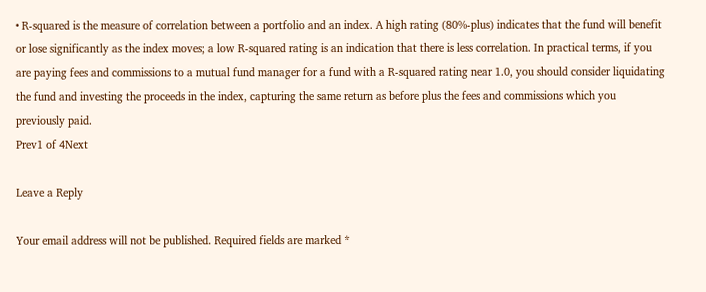• R-squared is the measure of correlation between a portfolio and an index. A high rating (80%-plus) indicates that the fund will benefit or lose significantly as the index moves; a low R-squared rating is an indication that there is less correlation. In practical terms, if you are paying fees and commissions to a mutual fund manager for a fund with a R-squared rating near 1.0, you should consider liquidating the fund and investing the proceeds in the index, capturing the same return as before plus the fees and commissions which you previously paid.
Prev1 of 4Next

Leave a Reply

Your email address will not be published. Required fields are marked *